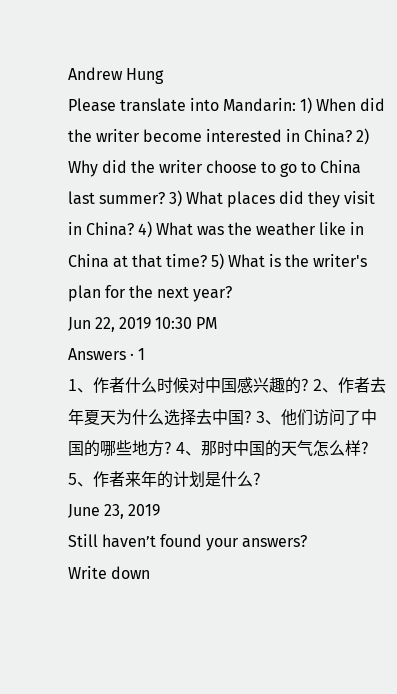Andrew Hung
Please translate into Mandarin: 1) When did the writer become interested in China? 2) Why did the writer choose to go to China last summer? 3) What places did they visit in China? 4) What was the weather like in China at that time? 5) What is the writer's plan for the next year?
Jun 22, 2019 10:30 PM
Answers · 1
1、作者什么时候对中国感兴趣的? 2、作者去年夏天为什么选择去中国? 3、他们访问了中国的哪些地方? 4、那时中国的天气怎么样? 5、作者来年的计划是什么?
June 23, 2019
Still haven’t found your answers?
Write down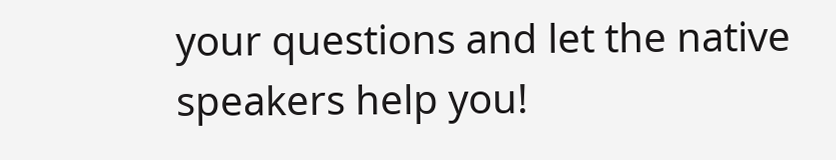your questions and let the native speakers help you!